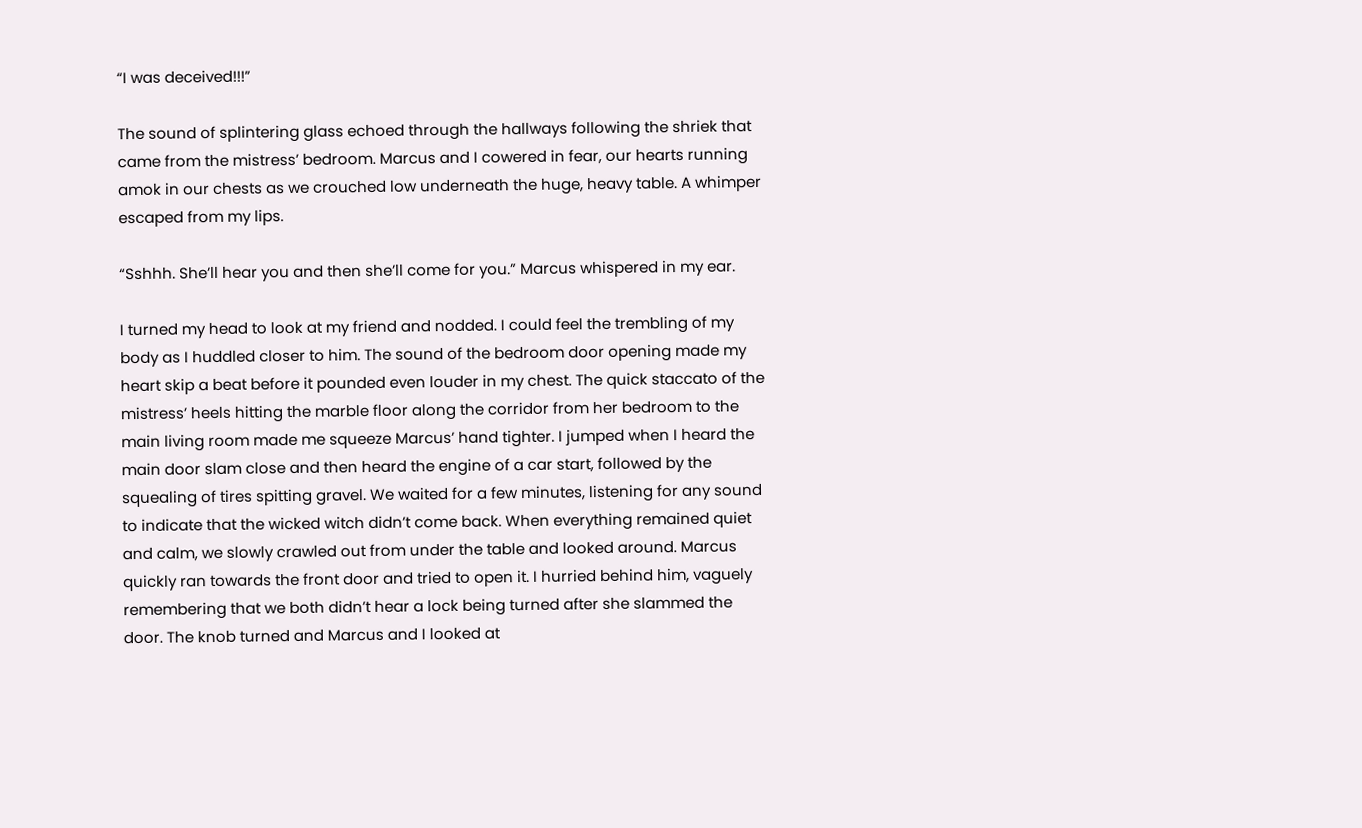“I was deceived!!!”

The sound of splintering glass echoed through the hallways following the shriek that came from the mistress’ bedroom. Marcus and I cowered in fear, our hearts running amok in our chests as we crouched low underneath the huge, heavy table. A whimper escaped from my lips.

“Sshhh. She’ll hear you and then she’ll come for you.” Marcus whispered in my ear.

I turned my head to look at my friend and nodded. I could feel the trembling of my body as I huddled closer to him. The sound of the bedroom door opening made my heart skip a beat before it pounded even louder in my chest. The quick staccato of the mistress’ heels hitting the marble floor along the corridor from her bedroom to the main living room made me squeeze Marcus’ hand tighter. I jumped when I heard the main door slam close and then heard the engine of a car start, followed by the squealing of tires spitting gravel. We waited for a few minutes, listening for any sound to indicate that the wicked witch didn’t come back. When everything remained quiet and calm, we slowly crawled out from under the table and looked around. Marcus quickly ran towards the front door and tried to open it. I hurried behind him, vaguely remembering that we both didn’t hear a lock being turned after she slammed the door. The knob turned and Marcus and I looked at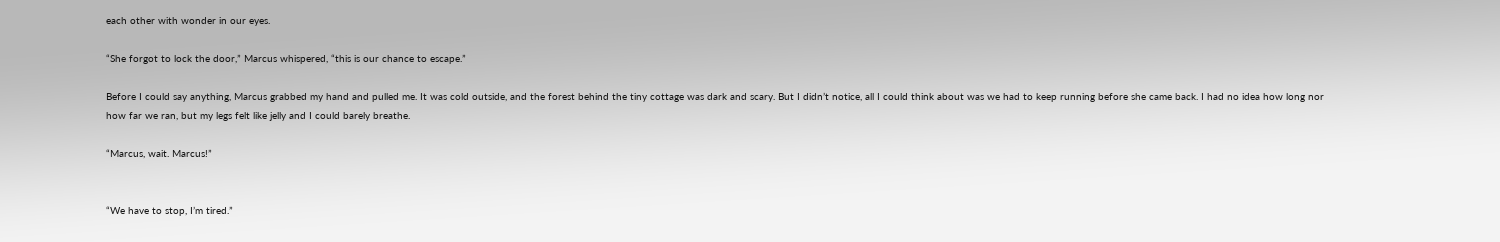each other with wonder in our eyes.

“She forgot to lock the door,” Marcus whispered, “this is our chance to escape.”

Before I could say anything, Marcus grabbed my hand and pulled me. It was cold outside, and the forest behind the tiny cottage was dark and scary. But I didn’t notice, all I could think about was we had to keep running before she came back. I had no idea how long nor how far we ran, but my legs felt like jelly and I could barely breathe.

“Marcus, wait. Marcus!”


“We have to stop, I’m tired.”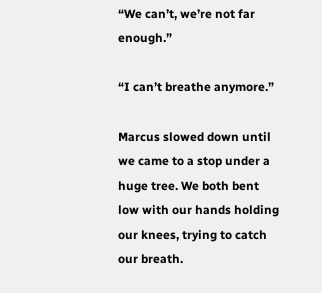“We can’t, we’re not far enough.”

“I can’t breathe anymore.”

Marcus slowed down until we came to a stop under a huge tree. We both bent low with our hands holding our knees, trying to catch our breath.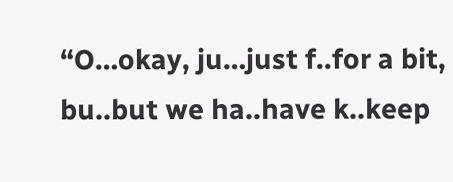“O…okay, ju…just f..for a bit, bu..but we ha..have k..keep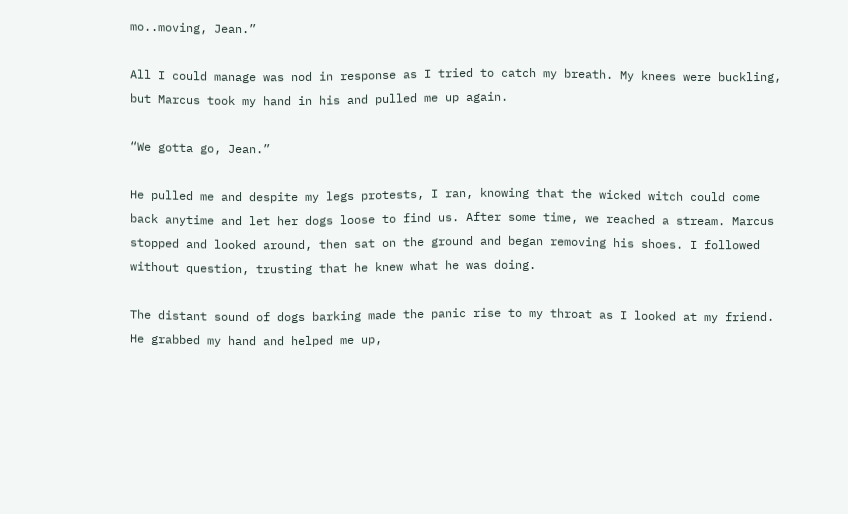mo..moving, Jean.”

All I could manage was nod in response as I tried to catch my breath. My knees were buckling, but Marcus took my hand in his and pulled me up again.

“We gotta go, Jean.”

He pulled me and despite my legs protests, I ran, knowing that the wicked witch could come back anytime and let her dogs loose to find us. After some time, we reached a stream. Marcus stopped and looked around, then sat on the ground and began removing his shoes. I followed without question, trusting that he knew what he was doing.

The distant sound of dogs barking made the panic rise to my throat as I looked at my friend. He grabbed my hand and helped me up,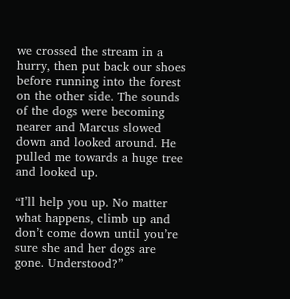we crossed the stream in a hurry, then put back our shoes before running into the forest on the other side. The sounds of the dogs were becoming nearer and Marcus slowed down and looked around. He pulled me towards a huge tree and looked up.

“I’ll help you up. No matter what happens, climb up and don’t come down until you’re sure she and her dogs are gone. Understood?”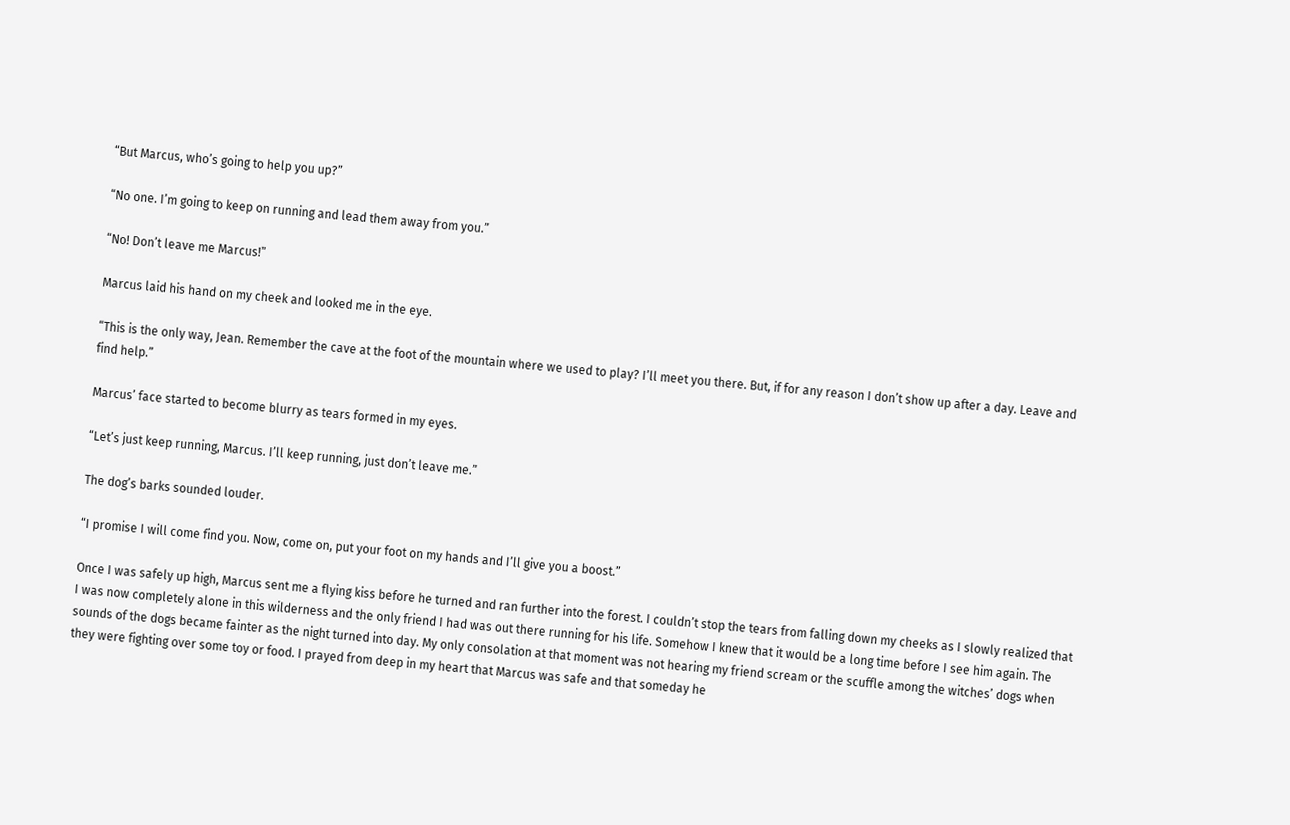“But Marcus, who’s going to help you up?”

“No one. I’m going to keep on running and lead them away from you.”

“No! Don’t leave me Marcus!”

Marcus laid his hand on my cheek and looked me in the eye.

“This is the only way, Jean. Remember the cave at the foot of the mountain where we used to play? I’ll meet you there. But, if for any reason I don’t show up after a day. Leave and find help.”

Marcus’ face started to become blurry as tears formed in my eyes.

“Let’s just keep running, Marcus. I’ll keep running, just don’t leave me.”

The dog’s barks sounded louder.

“I promise I will come find you. Now, come on, put your foot on my hands and I’ll give you a boost.”

Once I was safely up high, Marcus sent me a flying kiss before he turned and ran further into the forest. I couldn’t stop the tears from falling down my cheeks as I slowly realized that I was now completely alone in this wilderness and the only friend I had was out there running for his life. Somehow I knew that it would be a long time before I see him again. The sounds of the dogs became fainter as the night turned into day. My only consolation at that moment was not hearing my friend scream or the scuffle among the witches’ dogs when they were fighting over some toy or food. I prayed from deep in my heart that Marcus was safe and that someday he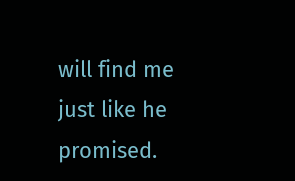will find me just like he promised.